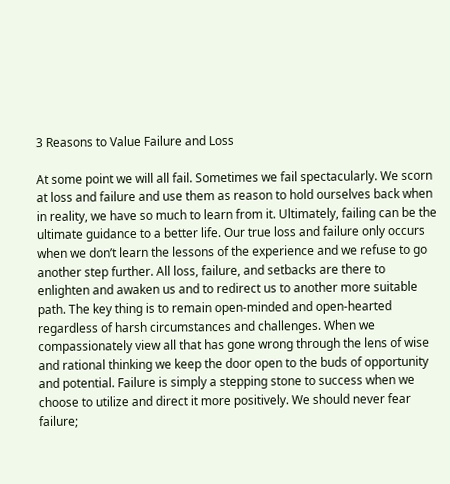3 Reasons to Value Failure and Loss

At some point we will all fail. Sometimes we fail spectacularly. We scorn at loss and failure and use them as reason to hold ourselves back when in reality, we have so much to learn from it. Ultimately, failing can be the ultimate guidance to a better life. Our true loss and failure only occurs when we don’t learn the lessons of the experience and we refuse to go another step further. All loss, failure, and setbacks are there to enlighten and awaken us and to redirect us to another more suitable path. The key thing is to remain open-minded and open-hearted regardless of harsh circumstances and challenges. When we compassionately view all that has gone wrong through the lens of wise and rational thinking we keep the door open to the buds of opportunity and potential. Failure is simply a stepping stone to success when we choose to utilize and direct it more positively. We should never fear failure;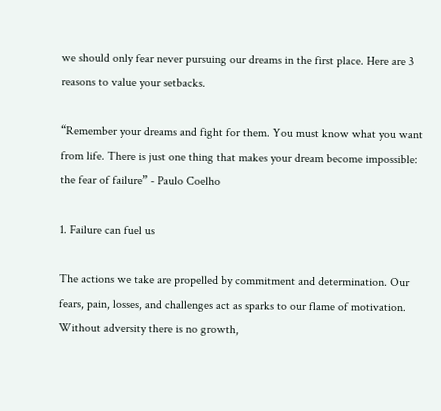we should only fear never pursuing our dreams in the first place. Here are 3 reasons to value your setbacks.

“Remember your dreams and fight for them. You must know what you want from life. There is just one thing that makes your dream become impossible: the fear of failure” - Paulo Coelho

1. Failure can fuel us

The actions we take are propelled by commitment and determination. Our fears, pain, losses, and challenges act as sparks to our flame of motivation. Without adversity there is no growth,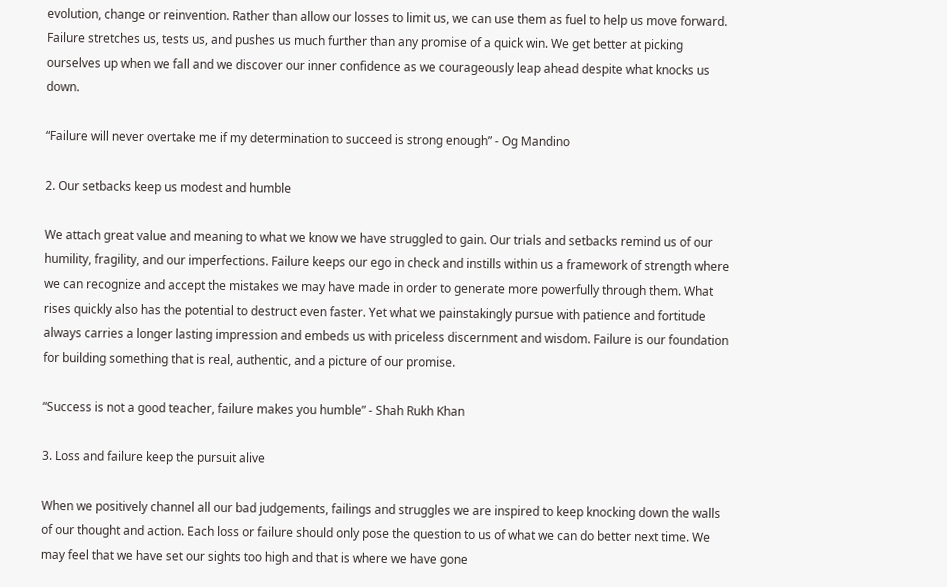evolution, change or reinvention. Rather than allow our losses to limit us, we can use them as fuel to help us move forward. Failure stretches us, tests us, and pushes us much further than any promise of a quick win. We get better at picking ourselves up when we fall and we discover our inner confidence as we courageously leap ahead despite what knocks us down.

“Failure will never overtake me if my determination to succeed is strong enough” - Og Mandino

2. Our setbacks keep us modest and humble

We attach great value and meaning to what we know we have struggled to gain. Our trials and setbacks remind us of our humility, fragility, and our imperfections. Failure keeps our ego in check and instills within us a framework of strength where we can recognize and accept the mistakes we may have made in order to generate more powerfully through them. What rises quickly also has the potential to destruct even faster. Yet what we painstakingly pursue with patience and fortitude always carries a longer lasting impression and embeds us with priceless discernment and wisdom. Failure is our foundation for building something that is real, authentic, and a picture of our promise.

“Success is not a good teacher, failure makes you humble” - Shah Rukh Khan

3. Loss and failure keep the pursuit alive

When we positively channel all our bad judgements, failings and struggles we are inspired to keep knocking down the walls of our thought and action. Each loss or failure should only pose the question to us of what we can do better next time. We may feel that we have set our sights too high and that is where we have gone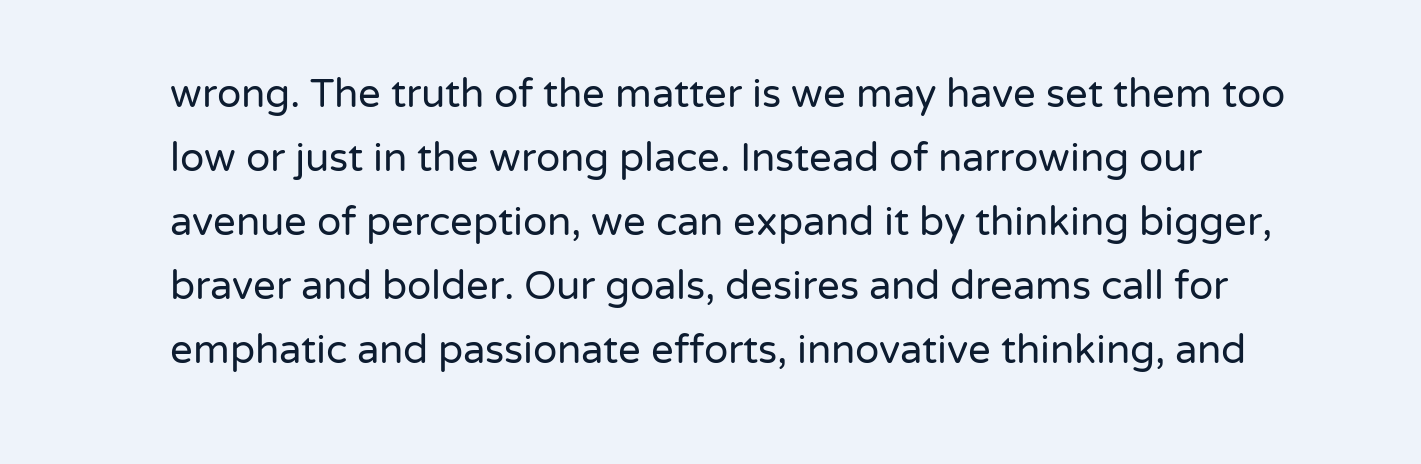wrong. The truth of the matter is we may have set them too low or just in the wrong place. Instead of narrowing our avenue of perception, we can expand it by thinking bigger, braver and bolder. Our goals, desires and dreams call for emphatic and passionate efforts, innovative thinking, and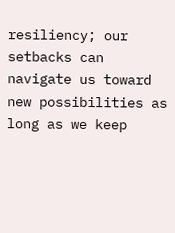resiliency; our setbacks can navigate us toward new possibilities as long as we keep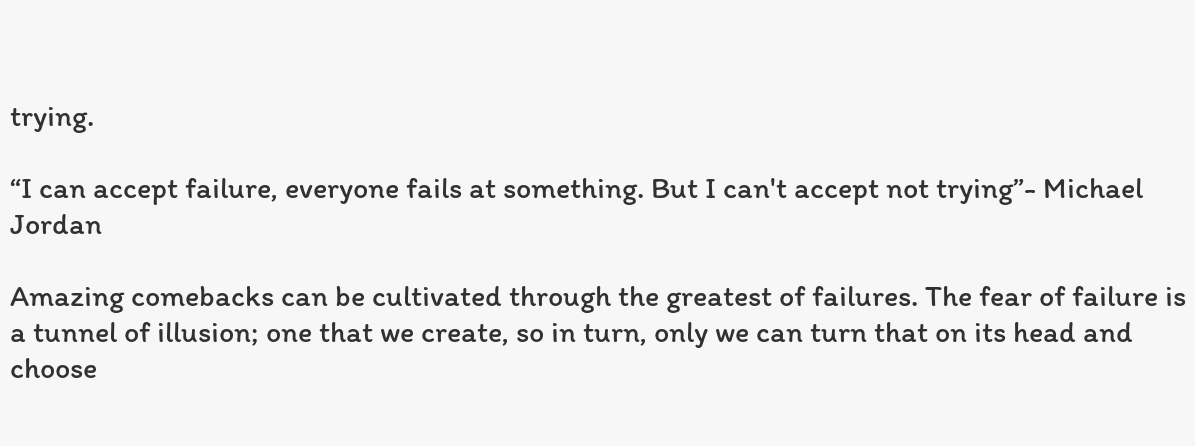trying.

“I can accept failure, everyone fails at something. But I can't accept not trying”- Michael Jordan

Amazing comebacks can be cultivated through the greatest of failures. The fear of failure is a tunnel of illusion; one that we create, so in turn, only we can turn that on its head and choose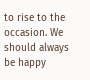to rise to the occasion. We should always be happy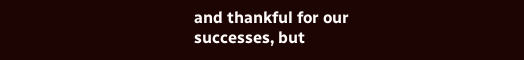and thankful for our successes, but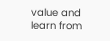value and learn from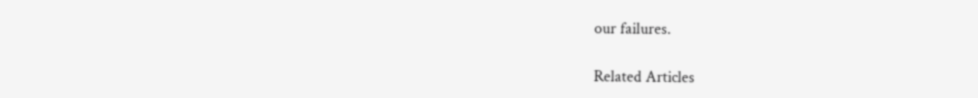our failures.

Related Articles